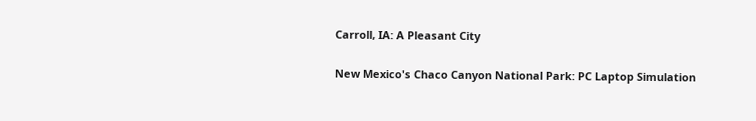Carroll, IA: A Pleasant City

New Mexico's Chaco Canyon National Park: PC Laptop Simulation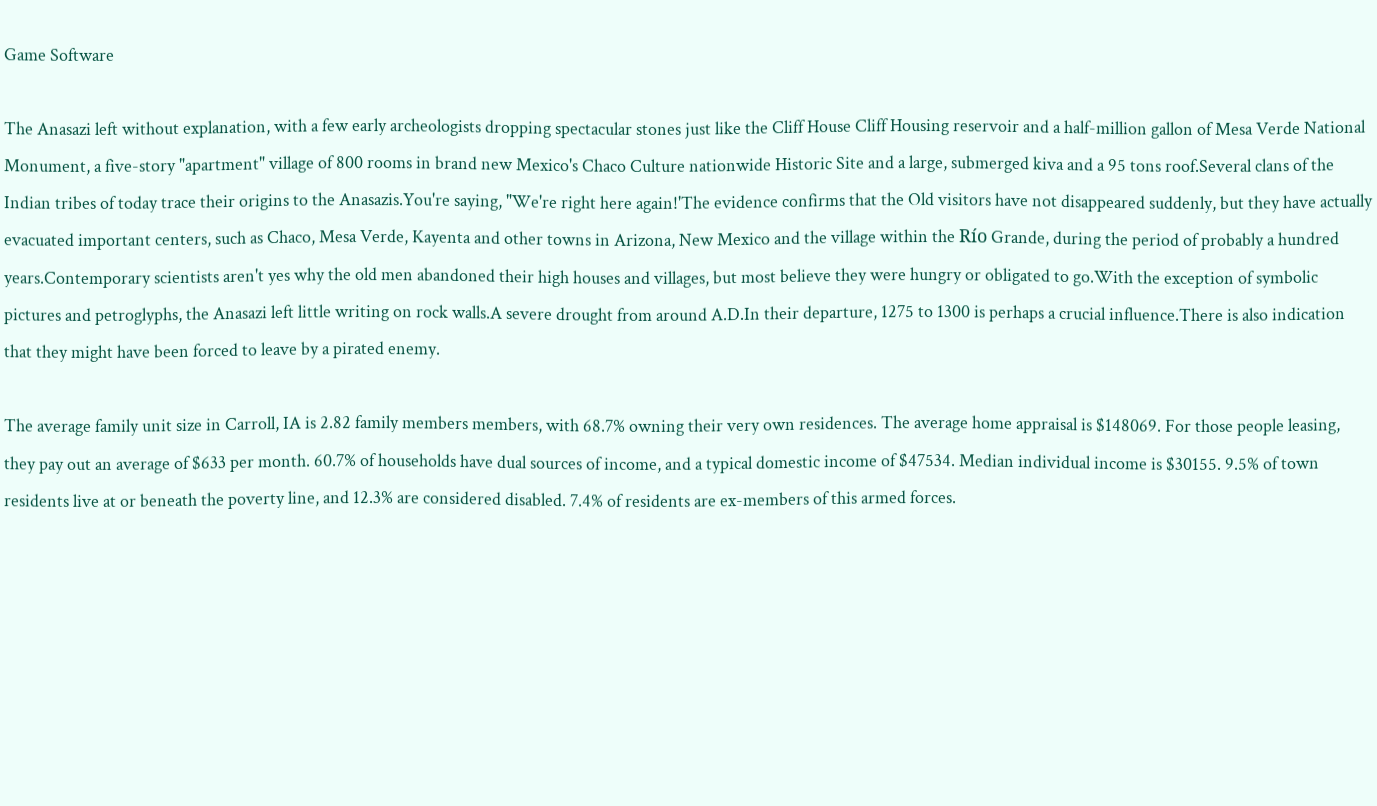Game Software

The Anasazi left without explanation, with a few early archeologists dropping spectacular stones just like the Cliff House Cliff Housing reservoir and a half-million gallon of Mesa Verde National Monument, a five-story "apartment" village of 800 rooms in brand new Mexico's Chaco Culture nationwide Historic Site and a large, submerged kiva and a 95 tons roof.Several clans of the Indian tribes of today trace their origins to the Anasazis.You're saying, "We're right here again!'The evidence confirms that the Old visitors have not disappeared suddenly, but they have actually evacuated important centers, such as Chaco, Mesa Verde, Kayenta and other towns in Arizona, New Mexico and the village within the Río Grande, during the period of probably a hundred years.Contemporary scientists aren't yes why the old men abandoned their high houses and villages, but most believe they were hungry or obligated to go.With the exception of symbolic pictures and petroglyphs, the Anasazi left little writing on rock walls.A severe drought from around A.D.In their departure, 1275 to 1300 is perhaps a crucial influence.There is also indication that they might have been forced to leave by a pirated enemy.

The average family unit size in Carroll, IA is 2.82 family members members, with 68.7% owning their very own residences. The average home appraisal is $148069. For those people leasing, they pay out an average of $633 per month. 60.7% of households have dual sources of income, and a typical domestic income of $47534. Median individual income is $30155. 9.5% of town residents live at or beneath the poverty line, and 12.3% are considered disabled. 7.4% of residents are ex-members of this armed forces.